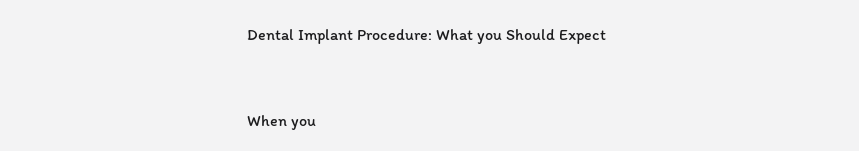Dental Implant Procedure: What you Should Expect


When you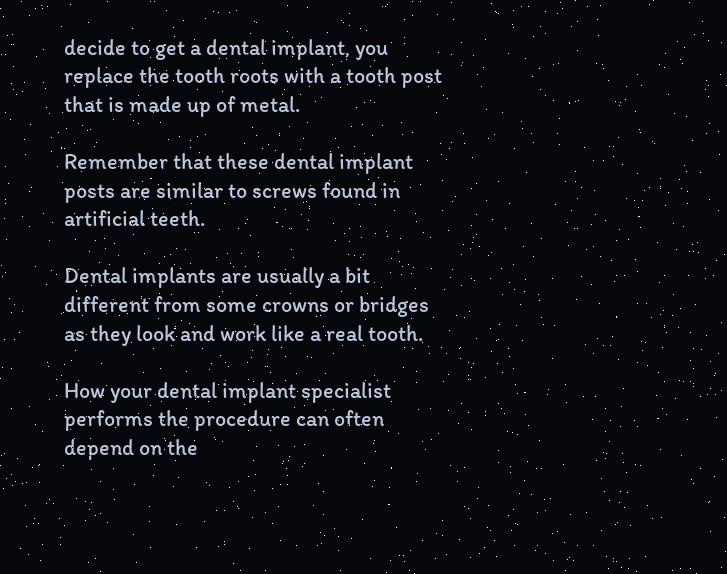decide to get a dental implant, you replace the tooth roots with a tooth post that is made up of metal.

Remember that these dental implant posts are similar to screws found in artificial teeth.

Dental implants are usually a bit different from some crowns or bridges as they look and work like a real tooth.

How your dental implant specialist performs the procedure can often depend on the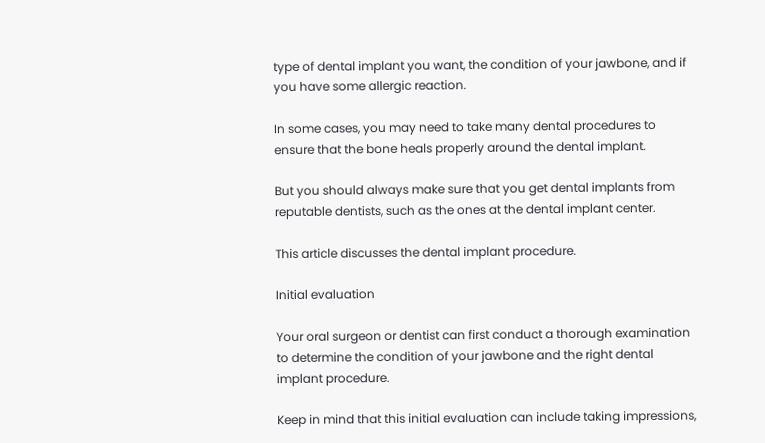type of dental implant you want, the condition of your jawbone, and if you have some allergic reaction.

In some cases, you may need to take many dental procedures to ensure that the bone heals properly around the dental implant.

But you should always make sure that you get dental implants from reputable dentists, such as the ones at the dental implant center.

This article discusses the dental implant procedure.

Initial evaluation

Your oral surgeon or dentist can first conduct a thorough examination to determine the condition of your jawbone and the right dental implant procedure.

Keep in mind that this initial evaluation can include taking impressions,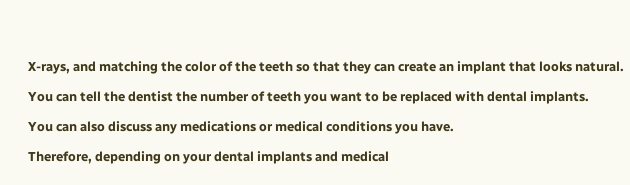X-rays, and matching the color of the teeth so that they can create an implant that looks natural.

You can tell the dentist the number of teeth you want to be replaced with dental implants.

You can also discuss any medications or medical conditions you have.

Therefore, depending on your dental implants and medical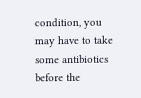condition, you may have to take some antibiotics before the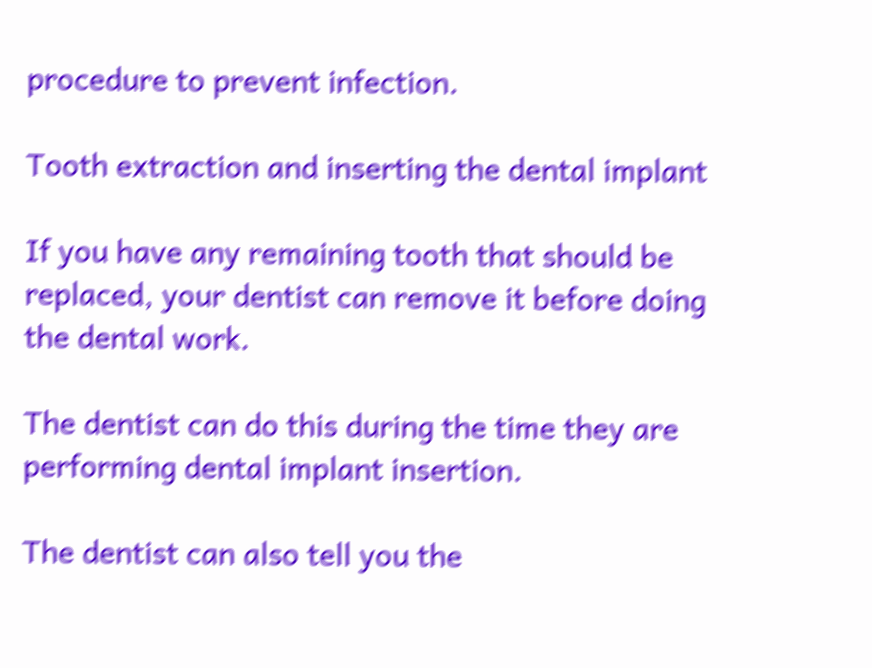procedure to prevent infection.

Tooth extraction and inserting the dental implant

If you have any remaining tooth that should be replaced, your dentist can remove it before doing the dental work.

The dentist can do this during the time they are performing dental implant insertion.

The dentist can also tell you the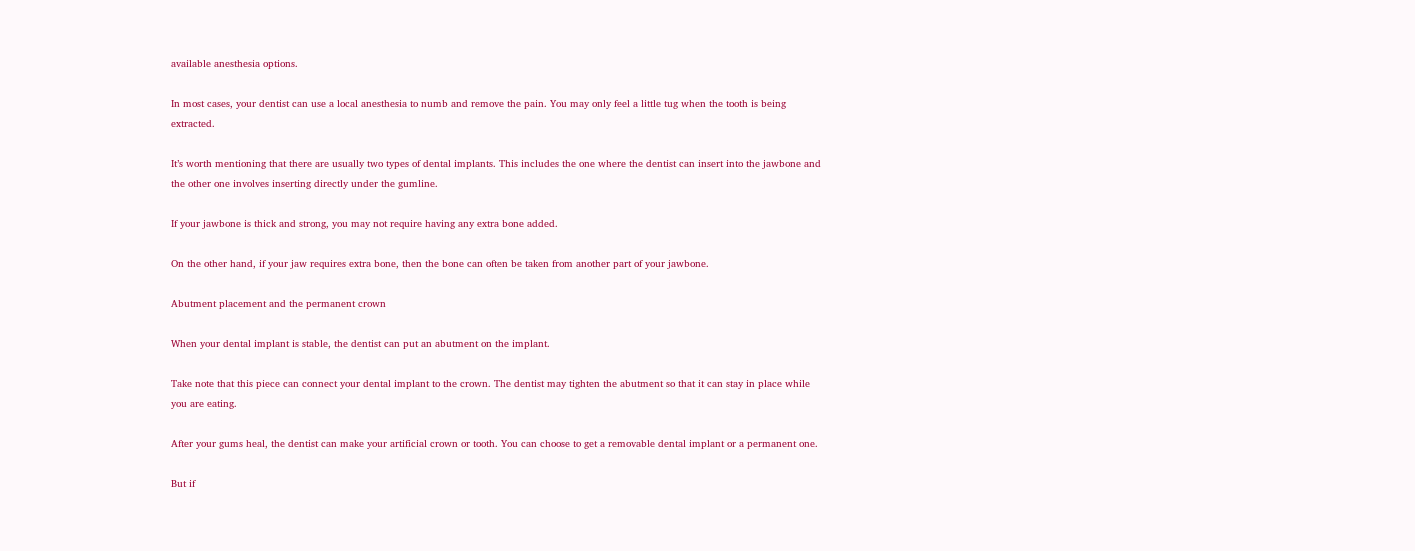available anesthesia options.

In most cases, your dentist can use a local anesthesia to numb and remove the pain. You may only feel a little tug when the tooth is being extracted.

It’s worth mentioning that there are usually two types of dental implants. This includes the one where the dentist can insert into the jawbone and the other one involves inserting directly under the gumline.

If your jawbone is thick and strong, you may not require having any extra bone added.

On the other hand, if your jaw requires extra bone, then the bone can often be taken from another part of your jawbone.

Abutment placement and the permanent crown

When your dental implant is stable, the dentist can put an abutment on the implant.

Take note that this piece can connect your dental implant to the crown. The dentist may tighten the abutment so that it can stay in place while you are eating.

After your gums heal, the dentist can make your artificial crown or tooth. You can choose to get a removable dental implant or a permanent one.

But if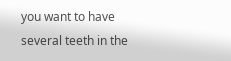you want to have several teeth in the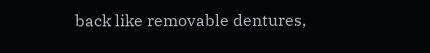back like removable dentures,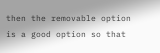then the removable option is a good option so that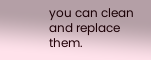you can clean and replace them.